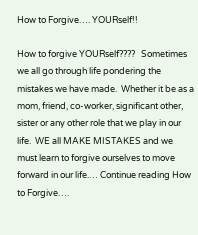How to Forgive…. YOURself!!

How to forgive YOURself????   Sometimes we all go through life pondering the mistakes we have made.  Whether it be as a mom, friend, co-worker, significant other, sister or any other role that we play in our life.  WE all MAKE MISTAKES and we must learn to forgive ourselves to move forward in our life.… Continue reading How to Forgive….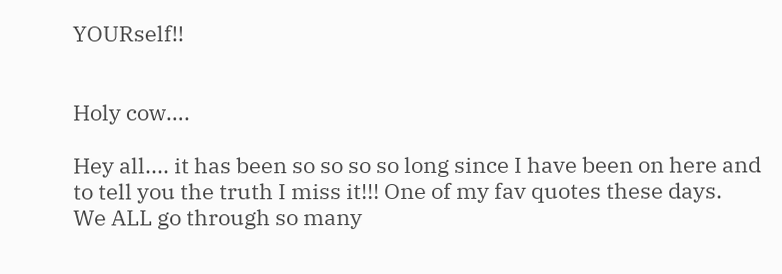YOURself!!


Holy cow….

Hey all.... it has been so so so so long since I have been on here and to tell you the truth I miss it!!! One of my fav quotes these days.  We ALL go through so many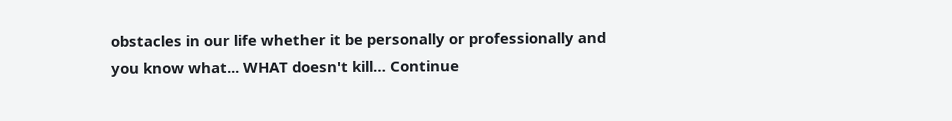obstacles in our life whether it be personally or professionally and you know what... WHAT doesn't kill… Continue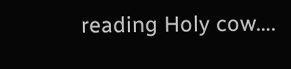reading Holy cow….